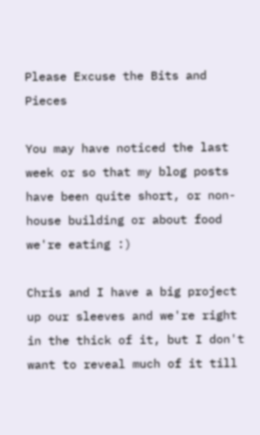Please Excuse the Bits and Pieces

You may have noticed the last week or so that my blog posts have been quite short, or non-house building or about food we're eating :)

Chris and I have a big project up our sleeves and we're right in the thick of it, but I don't want to reveal much of it till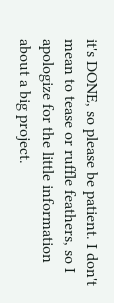it's DONE, so please be patient. I don't mean to tease or ruffle feathers, so I apologize for the little information about a big project.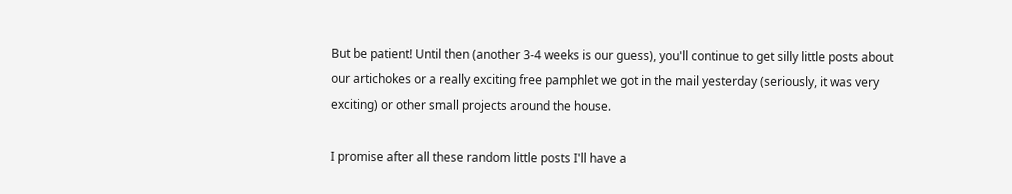But be patient! Until then (another 3-4 weeks is our guess), you'll continue to get silly little posts about our artichokes or a really exciting free pamphlet we got in the mail yesterday (seriously, it was very exciting) or other small projects around the house.

I promise after all these random little posts I'll have a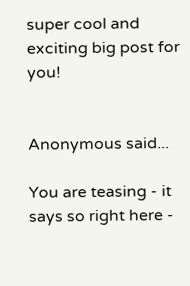super cool and exciting big post for you!


Anonymous said...

You are teasing - it says so right here -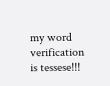my word verification is tessese!!!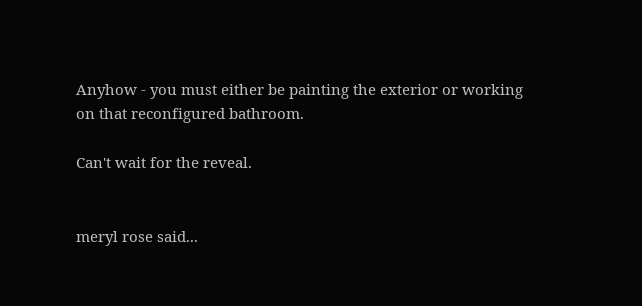Anyhow - you must either be painting the exterior or working on that reconfigured bathroom.

Can't wait for the reveal.


meryl rose said...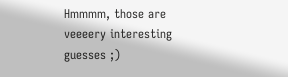Hmmmm, those are veeeery interesting guesses ;)